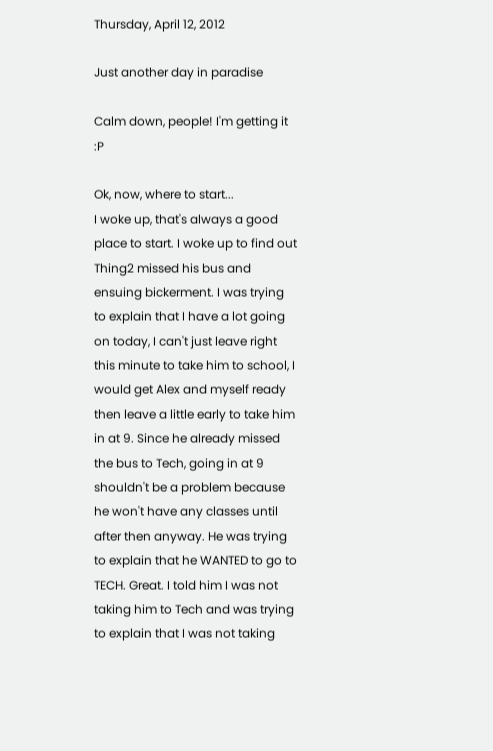Thursday, April 12, 2012

Just another day in paradise

Calm down, people! I'm getting it :P

Ok, now, where to start...
I woke up, that's always a good place to start. I woke up to find out Thing2 missed his bus and ensuing bickerment. I was trying to explain that I have a lot going on today, I can't just leave right this minute to take him to school, I would get Alex and myself ready then leave a little early to take him in at 9. Since he already missed the bus to Tech, going in at 9 shouldn't be a problem because he won't have any classes until after then anyway. He was trying to explain that he WANTED to go to TECH. Great. I told him I was not taking him to Tech and was trying to explain that I was not taking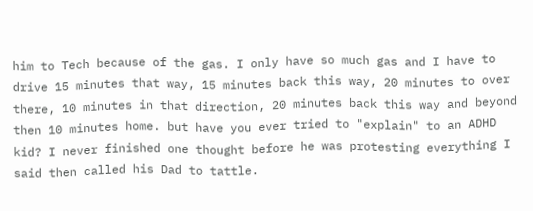him to Tech because of the gas. I only have so much gas and I have to drive 15 minutes that way, 15 minutes back this way, 20 minutes to over there, 10 minutes in that direction, 20 minutes back this way and beyond then 10 minutes home. but have you ever tried to "explain" to an ADHD kid? I never finished one thought before he was protesting everything I said then called his Dad to tattle.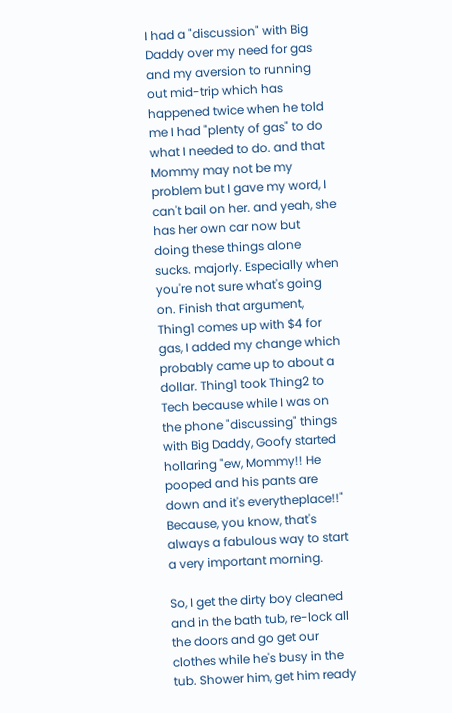I had a "discussion" with Big Daddy over my need for gas and my aversion to running out mid-trip which has happened twice when he told me I had "plenty of gas" to do what I needed to do. and that Mommy may not be my problem but I gave my word, I can't bail on her. and yeah, she has her own car now but doing these things alone sucks. majorly. Especially when you're not sure what's going on. Finish that argument, Thing1 comes up with $4 for gas, I added my change which probably came up to about a dollar. Thing1 took Thing2 to Tech because while I was on the phone "discussing" things with Big Daddy, Goofy started hollaring "ew, Mommy!! He pooped and his pants are down and it's everytheplace!!" Because, you know, that's always a fabulous way to start a very important morning.

So, I get the dirty boy cleaned and in the bath tub, re-lock all the doors and go get our clothes while he's busy in the tub. Shower him, get him ready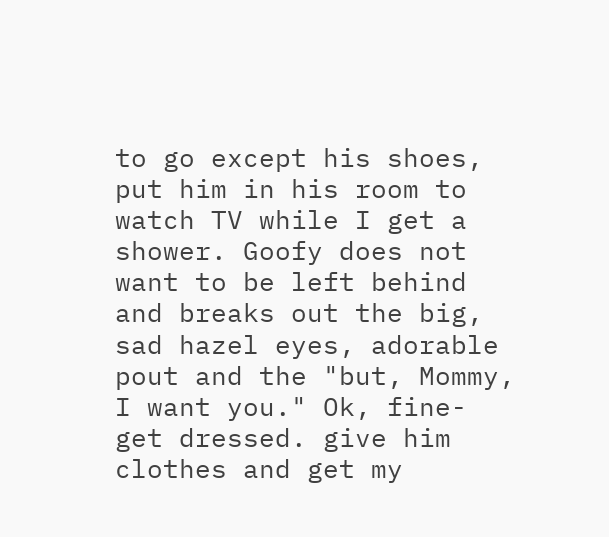to go except his shoes, put him in his room to watch TV while I get a shower. Goofy does not want to be left behind and breaks out the big, sad hazel eyes, adorable pout and the "but, Mommy, I want you." Ok, fine- get dressed. give him clothes and get my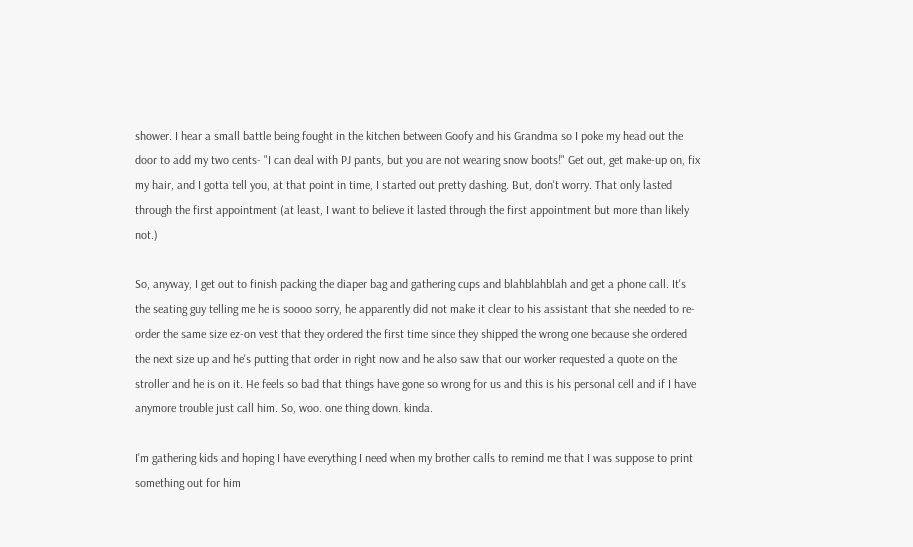shower. I hear a small battle being fought in the kitchen between Goofy and his Grandma so I poke my head out the door to add my two cents- "I can deal with PJ pants, but you are not wearing snow boots!" Get out, get make-up on, fix my hair, and I gotta tell you, at that point in time, I started out pretty dashing. But, don't worry. That only lasted through the first appointment (at least, I want to believe it lasted through the first appointment but more than likely not.)

So, anyway, I get out to finish packing the diaper bag and gathering cups and blahblahblah and get a phone call. It's the seating guy telling me he is soooo sorry, he apparently did not make it clear to his assistant that she needed to re-order the same size ez-on vest that they ordered the first time since they shipped the wrong one because she ordered the next size up and he's putting that order in right now and he also saw that our worker requested a quote on the stroller and he is on it. He feels so bad that things have gone so wrong for us and this is his personal cell and if I have anymore trouble just call him. So, woo. one thing down. kinda.

I'm gathering kids and hoping I have everything I need when my brother calls to remind me that I was suppose to print something out for him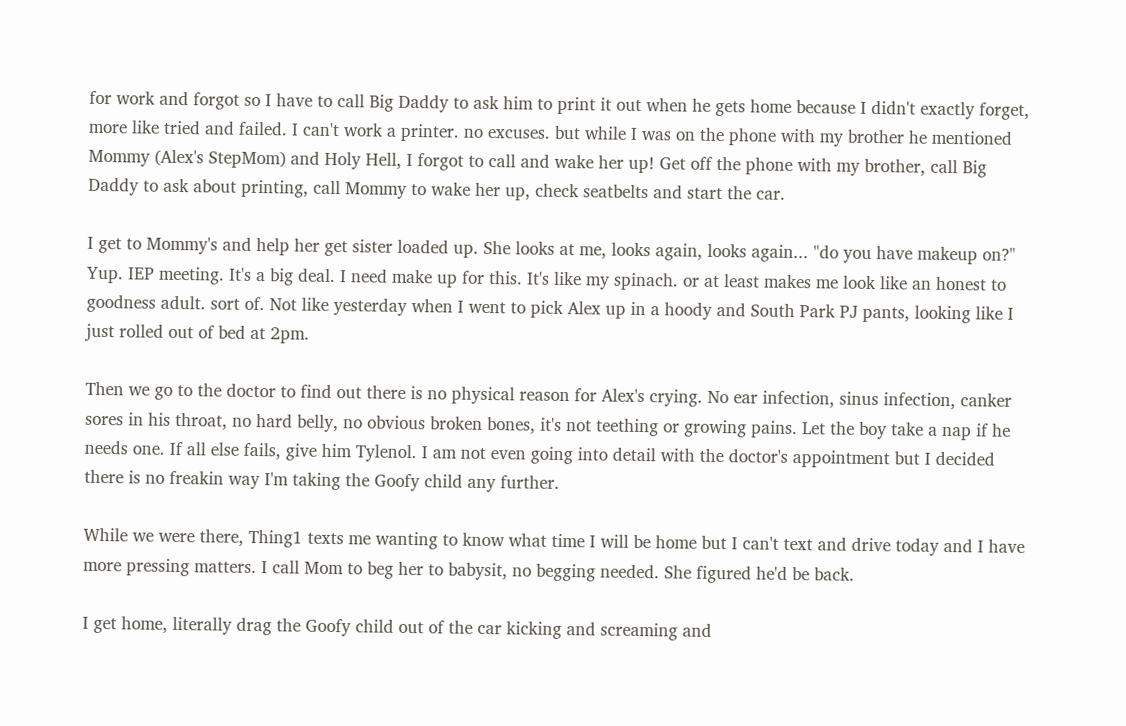for work and forgot so I have to call Big Daddy to ask him to print it out when he gets home because I didn't exactly forget, more like tried and failed. I can't work a printer. no excuses. but while I was on the phone with my brother he mentioned Mommy (Alex's StepMom) and Holy Hell, I forgot to call and wake her up! Get off the phone with my brother, call Big Daddy to ask about printing, call Mommy to wake her up, check seatbelts and start the car.

I get to Mommy's and help her get sister loaded up. She looks at me, looks again, looks again... "do you have makeup on?" Yup. IEP meeting. It's a big deal. I need make up for this. It's like my spinach. or at least makes me look like an honest to goodness adult. sort of. Not like yesterday when I went to pick Alex up in a hoody and South Park PJ pants, looking like I just rolled out of bed at 2pm.

Then we go to the doctor to find out there is no physical reason for Alex's crying. No ear infection, sinus infection, canker sores in his throat, no hard belly, no obvious broken bones, it's not teething or growing pains. Let the boy take a nap if he needs one. If all else fails, give him Tylenol. I am not even going into detail with the doctor's appointment but I decided there is no freakin way I'm taking the Goofy child any further.

While we were there, Thing1 texts me wanting to know what time I will be home but I can't text and drive today and I have more pressing matters. I call Mom to beg her to babysit, no begging needed. She figured he'd be back.

I get home, literally drag the Goofy child out of the car kicking and screaming and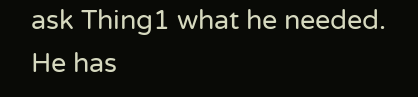ask Thing1 what he needed. He has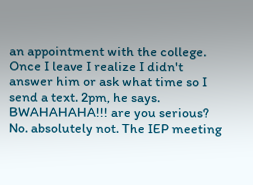an appointment with the college. Once I leave I realize I didn't answer him or ask what time so I send a text. 2pm, he says. BWAHAHAHA!!! are you serious? No. absolutely not. The IEP meeting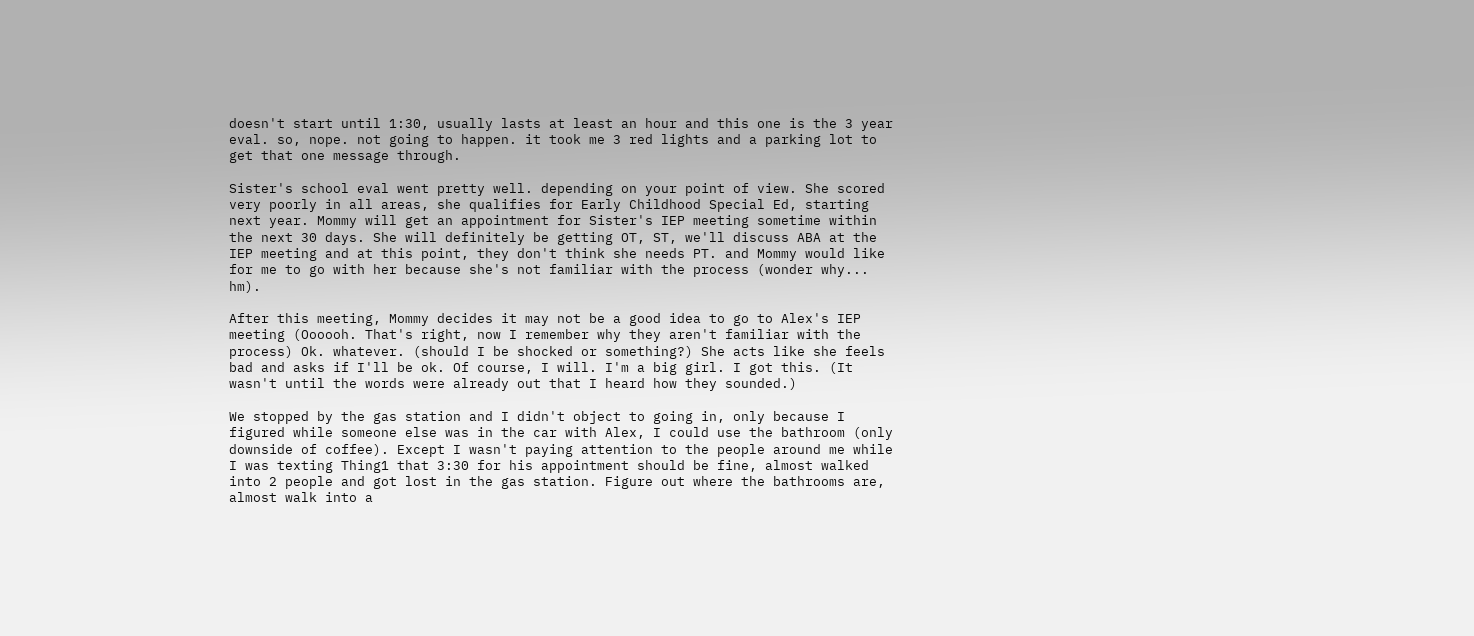doesn't start until 1:30, usually lasts at least an hour and this one is the 3 year eval. so, nope. not going to happen. it took me 3 red lights and a parking lot to get that one message through.

Sister's school eval went pretty well. depending on your point of view. She scored very poorly in all areas, she qualifies for Early Childhood Special Ed, starting next year. Mommy will get an appointment for Sister's IEP meeting sometime within the next 30 days. She will definitely be getting OT, ST, we'll discuss ABA at the IEP meeting and at this point, they don't think she needs PT. and Mommy would like for me to go with her because she's not familiar with the process (wonder why... hm).

After this meeting, Mommy decides it may not be a good idea to go to Alex's IEP meeting (Oooooh. That's right, now I remember why they aren't familiar with the process) Ok. whatever. (should I be shocked or something?) She acts like she feels bad and asks if I'll be ok. Of course, I will. I'm a big girl. I got this. (It wasn't until the words were already out that I heard how they sounded.)

We stopped by the gas station and I didn't object to going in, only because I figured while someone else was in the car with Alex, I could use the bathroom (only downside of coffee). Except I wasn't paying attention to the people around me while I was texting Thing1 that 3:30 for his appointment should be fine, almost walked into 2 people and got lost in the gas station. Figure out where the bathrooms are, almost walk into a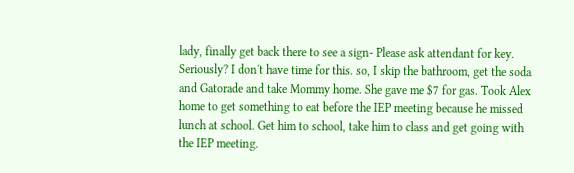lady, finally get back there to see a sign- Please ask attendant for key. Seriously? I don't have time for this. so, I skip the bathroom, get the soda and Gatorade and take Mommy home. She gave me $7 for gas. Took Alex home to get something to eat before the IEP meeting because he missed lunch at school. Get him to school, take him to class and get going with the IEP meeting.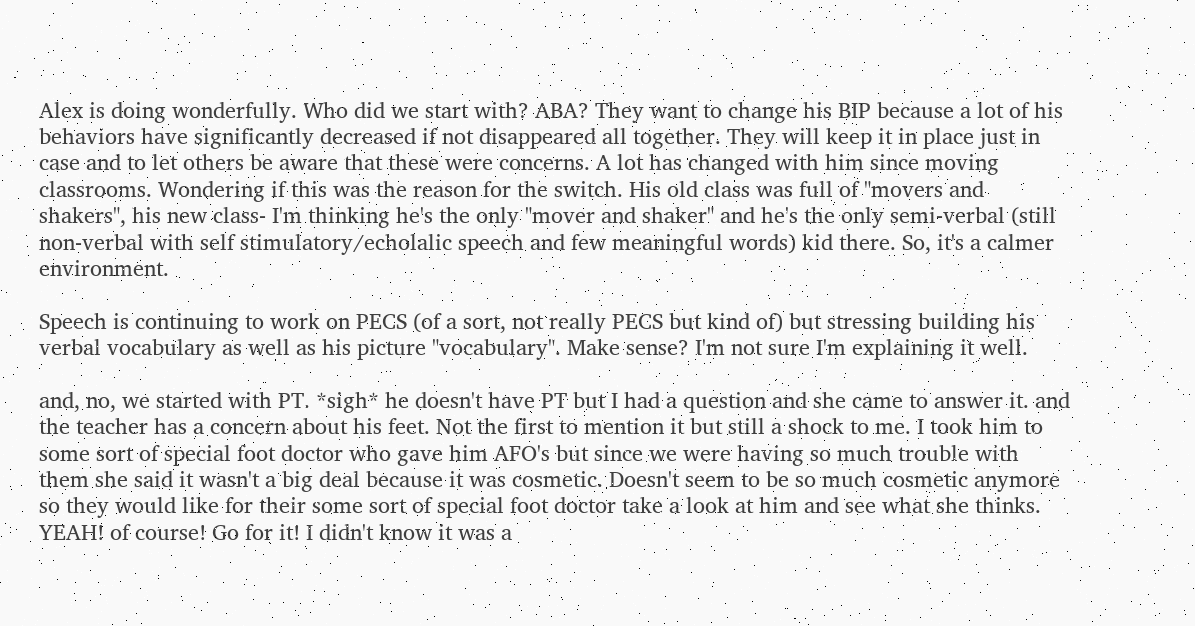Alex is doing wonderfully. Who did we start with? ABA? They want to change his BIP because a lot of his behaviors have significantly decreased if not disappeared all together. They will keep it in place just in case and to let others be aware that these were concerns. A lot has changed with him since moving classrooms. Wondering if this was the reason for the switch. His old class was full of "movers and shakers", his new class- I'm thinking he's the only "mover and shaker" and he's the only semi-verbal (still non-verbal with self stimulatory/echolalic speech and few meaningful words) kid there. So, it's a calmer environment.

Speech is continuing to work on PECS (of a sort, not really PECS but kind of) but stressing building his verbal vocabulary as well as his picture "vocabulary". Make sense? I'm not sure I'm explaining it well.

and, no, we started with PT. *sigh* he doesn't have PT but I had a question and she came to answer it. and the teacher has a concern about his feet. Not the first to mention it but still a shock to me. I took him to some sort of special foot doctor who gave him AFO's but since we were having so much trouble with them she said it wasn't a big deal because it was cosmetic. Doesn't seem to be so much cosmetic anymore so they would like for their some sort of special foot doctor take a look at him and see what she thinks. YEAH! of course! Go for it! I didn't know it was a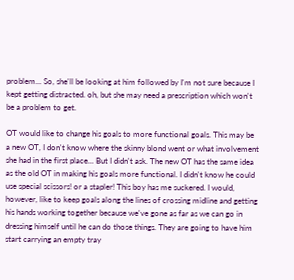problem... So, she'll be looking at him followed by I'm not sure because I kept getting distracted. oh, but she may need a prescription which won't be a problem to get.

OT would like to change his goals to more functional goals. This may be a new OT, I don't know where the skinny blond went or what involvement she had in the first place... But I didn't ask. The new OT has the same idea as the old OT in making his goals more functional. I didn't know he could use special scissors! or a stapler! This boy has me suckered. I would, however, like to keep goals along the lines of crossing midline and getting his hands working together because we've gone as far as we can go in dressing himself until he can do those things. They are going to have him start carrying an empty tray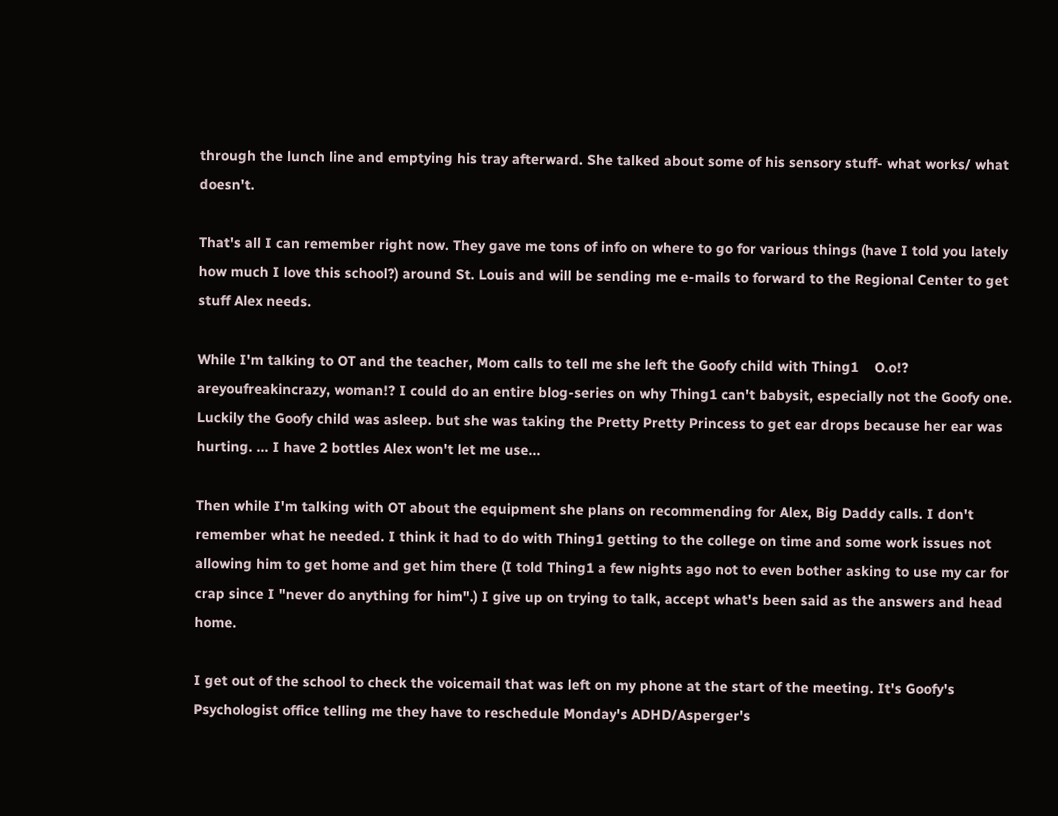through the lunch line and emptying his tray afterward. She talked about some of his sensory stuff- what works/ what doesn't.

That's all I can remember right now. They gave me tons of info on where to go for various things (have I told you lately how much I love this school?) around St. Louis and will be sending me e-mails to forward to the Regional Center to get stuff Alex needs.

While I'm talking to OT and the teacher, Mom calls to tell me she left the Goofy child with Thing1    O.o!?   areyoufreakincrazy, woman!? I could do an entire blog-series on why Thing1 can't babysit, especially not the Goofy one. Luckily the Goofy child was asleep. but she was taking the Pretty Pretty Princess to get ear drops because her ear was hurting. ... I have 2 bottles Alex won't let me use...

Then while I'm talking with OT about the equipment she plans on recommending for Alex, Big Daddy calls. I don't remember what he needed. I think it had to do with Thing1 getting to the college on time and some work issues not allowing him to get home and get him there (I told Thing1 a few nights ago not to even bother asking to use my car for crap since I "never do anything for him".) I give up on trying to talk, accept what's been said as the answers and head home.

I get out of the school to check the voicemail that was left on my phone at the start of the meeting. It's Goofy's Psychologist office telling me they have to reschedule Monday's ADHD/Asperger's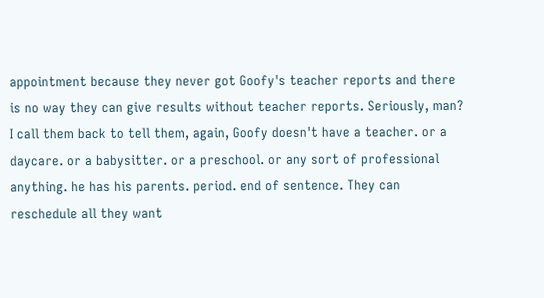appointment because they never got Goofy's teacher reports and there is no way they can give results without teacher reports. Seriously, man? I call them back to tell them, again, Goofy doesn't have a teacher. or a daycare. or a babysitter. or a preschool. or any sort of professional anything. he has his parents. period. end of sentence. They can reschedule all they want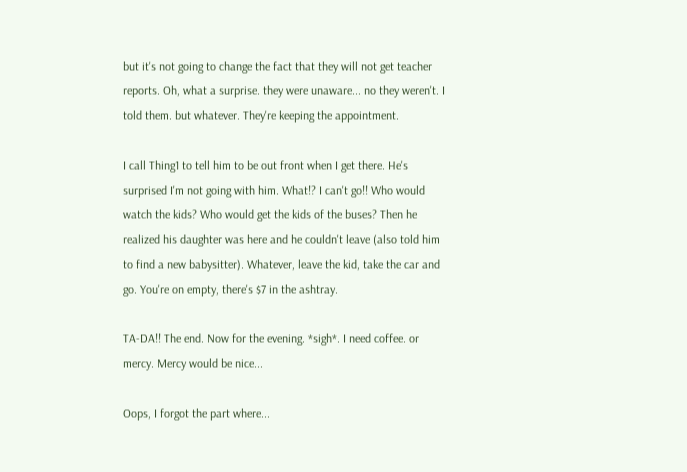but it's not going to change the fact that they will not get teacher reports. Oh, what a surprise. they were unaware... no they weren't. I told them. but whatever. They're keeping the appointment.

I call Thing1 to tell him to be out front when I get there. He's surprised I'm not going with him. What!? I can't go!! Who would watch the kids? Who would get the kids of the buses? Then he realized his daughter was here and he couldn't leave (also told him to find a new babysitter). Whatever, leave the kid, take the car and go. You're on empty, there's $7 in the ashtray.

TA-DA!! The end. Now for the evening. *sigh*. I need coffee. or mercy. Mercy would be nice...

Oops, I forgot the part where...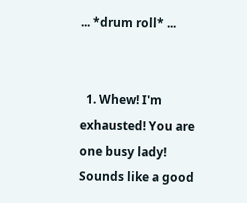... *drum roll* ...


  1. Whew! I'm exhausted! You are one busy lady! Sounds like a good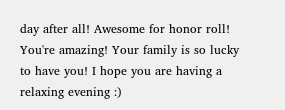day after all! Awesome for honor roll! You're amazing! Your family is so lucky to have you! I hope you are having a relaxing evening :)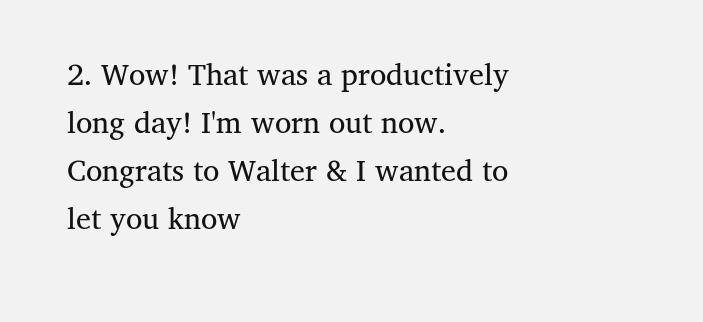2. Wow! That was a productively long day! I'm worn out now. Congrats to Walter & I wanted to let you know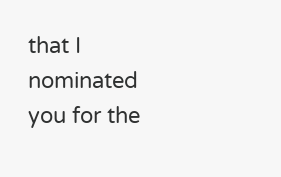that I nominated you for the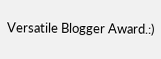Versatile Blogger Award.:)